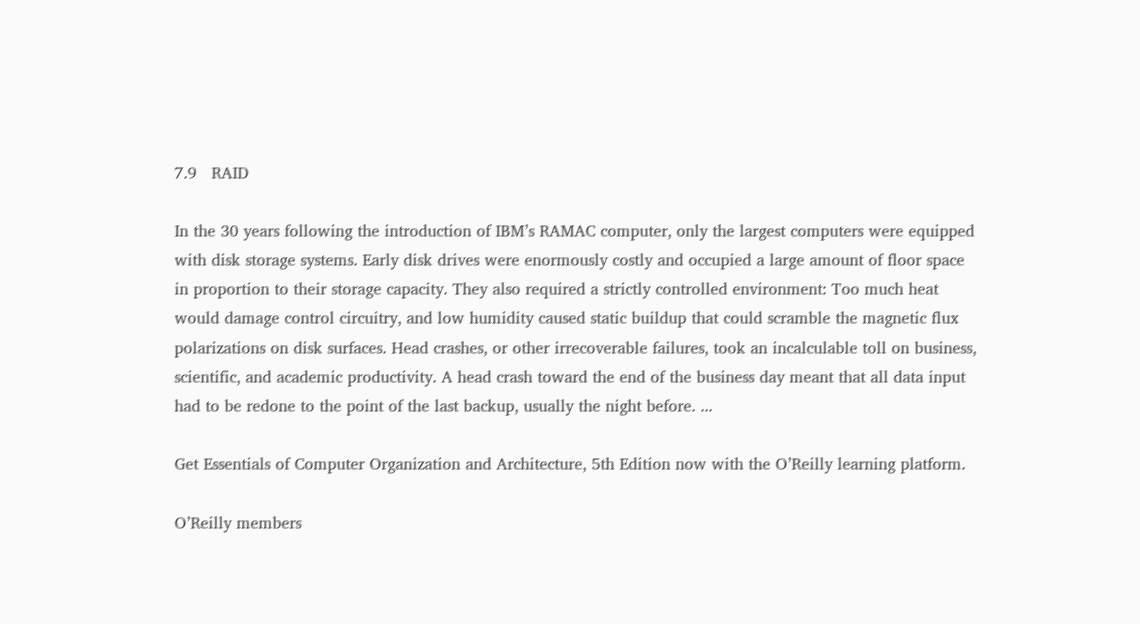7.9   RAID

In the 30 years following the introduction of IBM’s RAMAC computer, only the largest computers were equipped with disk storage systems. Early disk drives were enormously costly and occupied a large amount of floor space in proportion to their storage capacity. They also required a strictly controlled environment: Too much heat would damage control circuitry, and low humidity caused static buildup that could scramble the magnetic flux polarizations on disk surfaces. Head crashes, or other irrecoverable failures, took an incalculable toll on business, scientific, and academic productivity. A head crash toward the end of the business day meant that all data input had to be redone to the point of the last backup, usually the night before. ...

Get Essentials of Computer Organization and Architecture, 5th Edition now with the O’Reilly learning platform.

O’Reilly members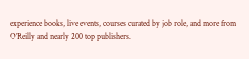experience books, live events, courses curated by job role, and more from O’Reilly and nearly 200 top publishers.